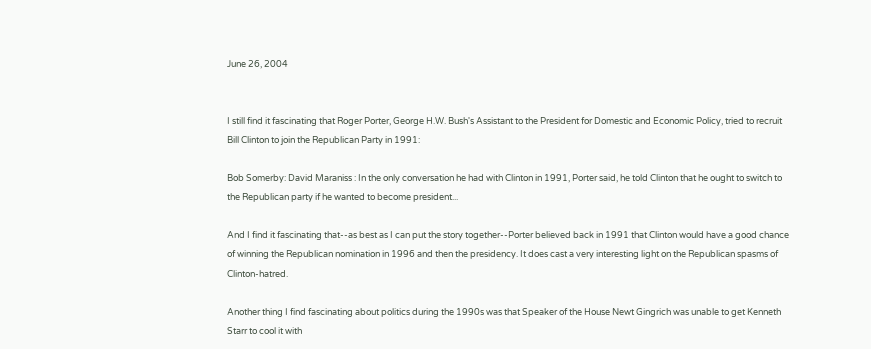June 26, 2004


I still find it fascinating that Roger Porter, George H.W. Bush's Assistant to the President for Domestic and Economic Policy, tried to recruit Bill Clinton to join the Republican Party in 1991:

Bob Somerby: David Maraniss : In the only conversation he had with Clinton in 1991, Porter said, he told Clinton that he ought to switch to the Republican party if he wanted to become president...

And I find it fascinating that--as best as I can put the story together--Porter believed back in 1991 that Clinton would have a good chance of winning the Republican nomination in 1996 and then the presidency. It does cast a very interesting light on the Republican spasms of Clinton-hatred.

Another thing I find fascinating about politics during the 1990s was that Speaker of the House Newt Gingrich was unable to get Kenneth Starr to cool it with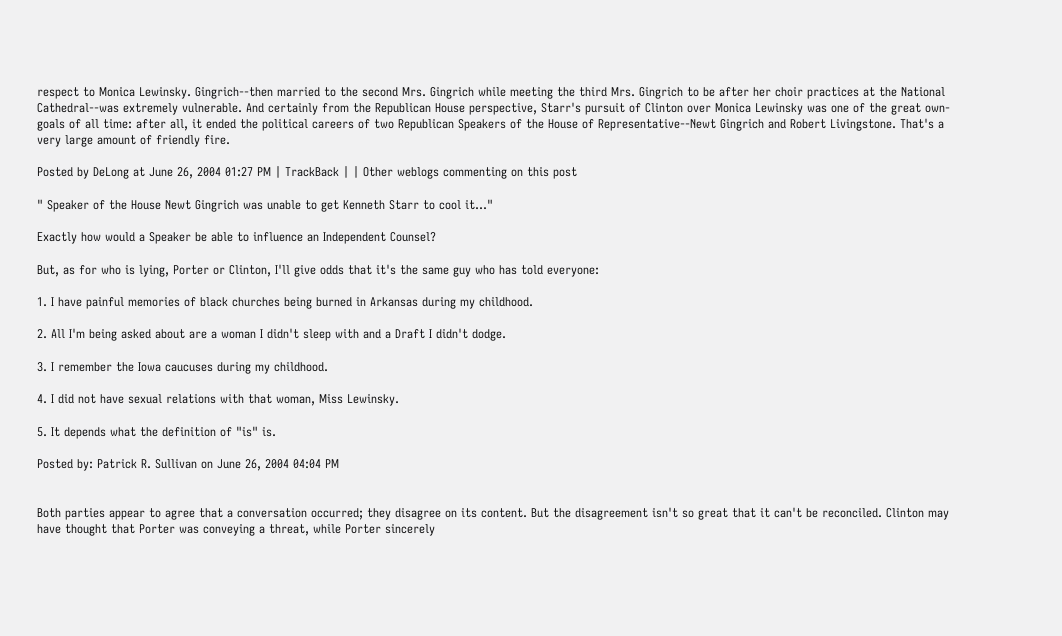respect to Monica Lewinsky. Gingrich--then married to the second Mrs. Gingrich while meeting the third Mrs. Gingrich to be after her choir practices at the National Cathedral--was extremely vulnerable. And certainly from the Republican House perspective, Starr's pursuit of Clinton over Monica Lewinsky was one of the great own-goals of all time: after all, it ended the political careers of two Republican Speakers of the House of Representative--Newt Gingrich and Robert Livingstone. That's a very large amount of friendly fire.

Posted by DeLong at June 26, 2004 01:27 PM | TrackBack | | Other weblogs commenting on this post

" Speaker of the House Newt Gingrich was unable to get Kenneth Starr to cool it..."

Exactly how would a Speaker be able to influence an Independent Counsel?

But, as for who is lying, Porter or Clinton, I'll give odds that it's the same guy who has told everyone:

1. I have painful memories of black churches being burned in Arkansas during my childhood.

2. All I'm being asked about are a woman I didn't sleep with and a Draft I didn't dodge.

3. I remember the Iowa caucuses during my childhood.

4. I did not have sexual relations with that woman, Miss Lewinsky.

5. It depends what the definition of "is" is.

Posted by: Patrick R. Sullivan on June 26, 2004 04:04 PM


Both parties appear to agree that a conversation occurred; they disagree on its content. But the disagreement isn't so great that it can't be reconciled. Clinton may have thought that Porter was conveying a threat, while Porter sincerely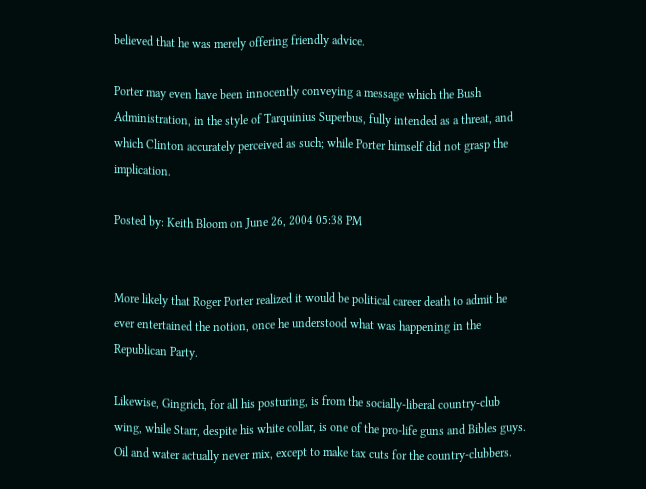believed that he was merely offering friendly advice.

Porter may even have been innocently conveying a message which the Bush Administration, in the style of Tarquinius Superbus, fully intended as a threat, and which Clinton accurately perceived as such; while Porter himself did not grasp the implication.

Posted by: Keith Bloom on June 26, 2004 05:38 PM


More likely that Roger Porter realized it would be political career death to admit he ever entertained the notion, once he understood what was happening in the Republican Party.

Likewise, Gingrich, for all his posturing, is from the socially-liberal country-club wing, while Starr, despite his white collar, is one of the pro-life guns and Bibles guys. Oil and water actually never mix, except to make tax cuts for the country-clubbers.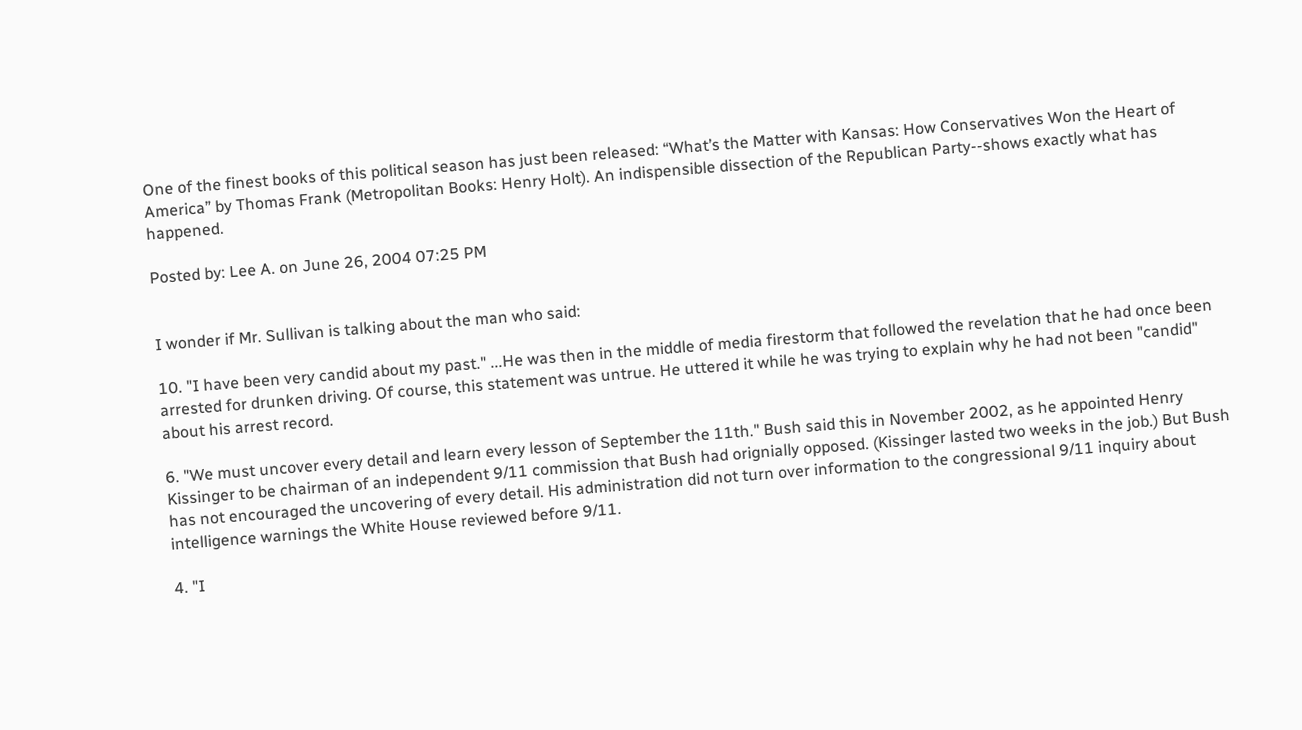One of the finest books of this political season has just been released: “What’s the Matter with Kansas: How Conservatives Won the Heart of America” by Thomas Frank (Metropolitan Books: Henry Holt). An indispensible dissection of the Republican Party--shows exactly what has happened.

Posted by: Lee A. on June 26, 2004 07:25 PM


I wonder if Mr. Sullivan is talking about the man who said:

10. "I have been very candid about my past." ...He was then in the middle of media firestorm that followed the revelation that he had once been arrested for drunken driving. Of course, this statement was untrue. He uttered it while he was trying to explain why he had not been "candid" about his arrest record.

6. "We must uncover every detail and learn every lesson of September the 11th." Bush said this in November 2002, as he appointed Henry Kissinger to be chairman of an independent 9/11 commission that Bush had orignially opposed. (Kissinger lasted two weeks in the job.) But Bush has not encouraged the uncovering of every detail. His administration did not turn over information to the congressional 9/11 inquiry about intelligence warnings the White House reviewed before 9/11.

4. "I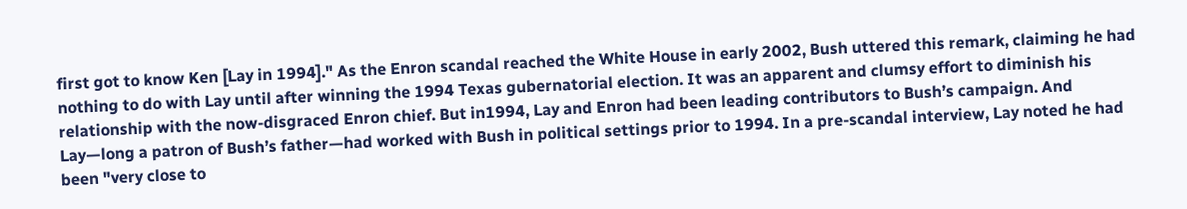first got to know Ken [Lay in 1994]." As the Enron scandal reached the White House in early 2002, Bush uttered this remark, claiming he had nothing to do with Lay until after winning the 1994 Texas gubernatorial election. It was an apparent and clumsy effort to diminish his relationship with the now-disgraced Enron chief. But in1994, Lay and Enron had been leading contributors to Bush’s campaign. And Lay—long a patron of Bush’s father—had worked with Bush in political settings prior to 1994. In a pre-scandal interview, Lay noted he had been "very close to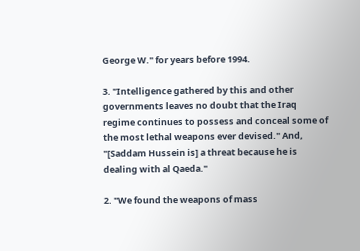George W." for years before 1994.

3. "Intelligence gathered by this and other governments leaves no doubt that the Iraq regime continues to possess and conceal some of the most lethal weapons ever devised." And, "[Saddam Hussein is] a threat because he is dealing with al Qaeda."

2. "We found the weapons of mass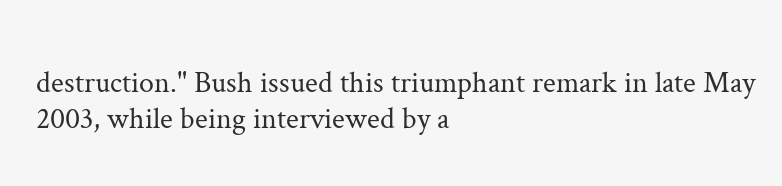destruction." Bush issued this triumphant remark in late May 2003, while being interviewed by a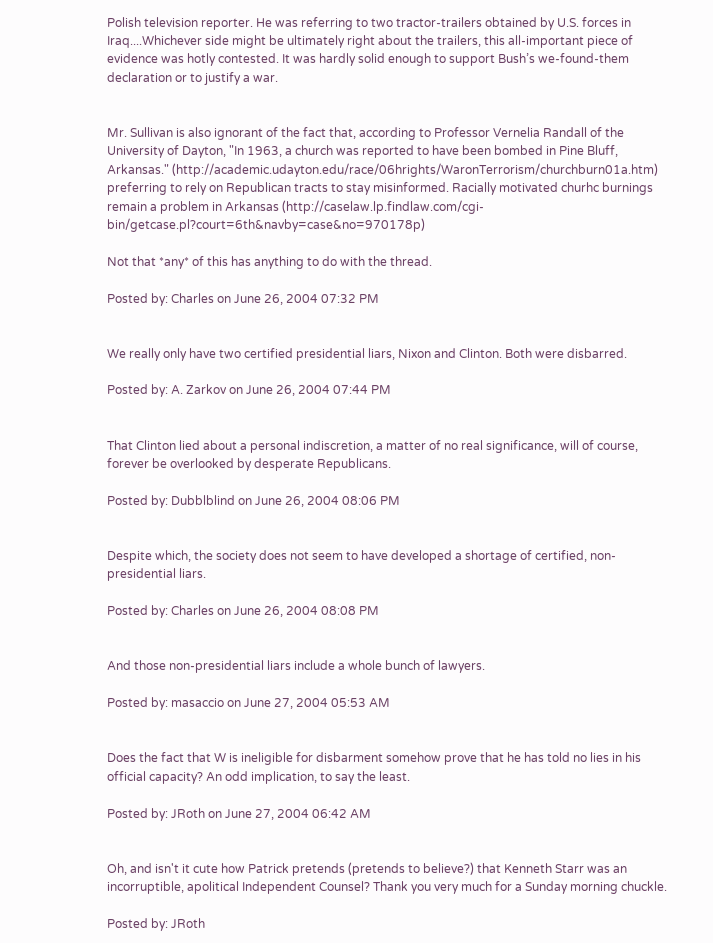Polish television reporter. He was referring to two tractor-trailers obtained by U.S. forces in Iraq....Whichever side might be ultimately right about the trailers, this all-important piece of evidence was hotly contested. It was hardly solid enough to support Bush’s we-found-them declaration or to justify a war.


Mr. Sullivan is also ignorant of the fact that, according to Professor Vernelia Randall of the University of Dayton, "In 1963, a church was reported to have been bombed in Pine Bluff, Arkansas." (http://academic.udayton.edu/race/06hrights/WaronTerrorism/churchburn01a.htm) preferring to rely on Republican tracts to stay misinformed. Racially motivated churhc burnings remain a problem in Arkansas (http://caselaw.lp.findlaw.com/cgi-bin/getcase.pl?court=6th&navby=case&no=970178p)

Not that *any* of this has anything to do with the thread.

Posted by: Charles on June 26, 2004 07:32 PM


We really only have two certified presidential liars, Nixon and Clinton. Both were disbarred.

Posted by: A. Zarkov on June 26, 2004 07:44 PM


That Clinton lied about a personal indiscretion, a matter of no real significance, will of course, forever be overlooked by desperate Republicans.

Posted by: Dubblblind on June 26, 2004 08:06 PM


Despite which, the society does not seem to have developed a shortage of certified, non-presidential liars.

Posted by: Charles on June 26, 2004 08:08 PM


And those non-presidential liars include a whole bunch of lawyers.

Posted by: masaccio on June 27, 2004 05:53 AM


Does the fact that W is ineligible for disbarment somehow prove that he has told no lies in his official capacity? An odd implication, to say the least.

Posted by: JRoth on June 27, 2004 06:42 AM


Oh, and isn't it cute how Patrick pretends (pretends to believe?) that Kenneth Starr was an incorruptible, apolitical Independent Counsel? Thank you very much for a Sunday morning chuckle.

Posted by: JRoth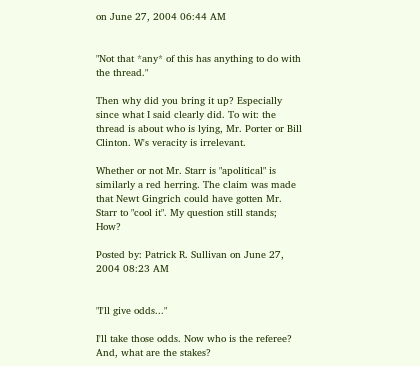on June 27, 2004 06:44 AM


"Not that *any* of this has anything to do with the thread."

Then why did you bring it up? Especially since what I said clearly did. To wit: the thread is about who is lying, Mr. Porter or Bill Clinton. W's veracity is irrelevant.

Whether or not Mr. Starr is "apolitical" is similarly a red herring. The claim was made that Newt Gingrich could have gotten Mr. Starr to "cool it". My question still stands; How?

Posted by: Patrick R. Sullivan on June 27, 2004 08:23 AM


"I'll give odds..."

I'll take those odds. Now who is the referee? And, what are the stakes?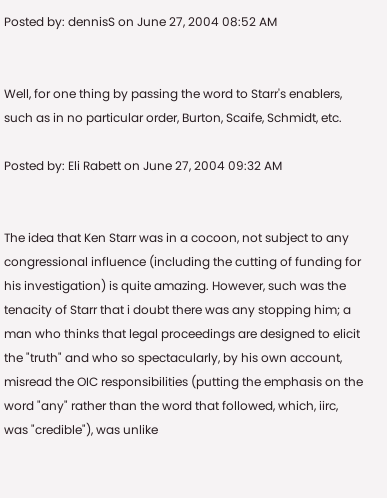Posted by: dennisS on June 27, 2004 08:52 AM


Well, for one thing by passing the word to Starr's enablers, such as in no particular order, Burton, Scaife, Schmidt, etc.

Posted by: Eli Rabett on June 27, 2004 09:32 AM


The idea that Ken Starr was in a cocoon, not subject to any congressional influence (including the cutting of funding for his investigation) is quite amazing. However, such was the tenacity of Starr that i doubt there was any stopping him; a man who thinks that legal proceedings are designed to elicit the "truth" and who so spectacularly, by his own account, misread the OIC responsibilities (putting the emphasis on the word "any" rather than the word that followed, which, iirc, was "credible"), was unlike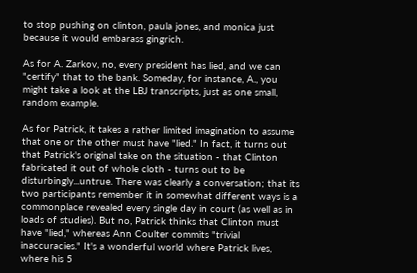to stop pushing on clinton, paula jones, and monica just because it would embarass gingrich.

As for A. Zarkov, no, every president has lied, and we can "certify" that to the bank. Someday, for instance, A., you might take a look at the LBJ transcripts, just as one small, random example.

As for Patrick, it takes a rather limited imagination to assume that one or the other must have "lied." In fact, it turns out that Patrick's original take on the situation - that Clinton fabricated it out of whole cloth - turns out to be disturbingly...untrue. There was clearly a conversation; that its two participants remember it in somewhat different ways is a commonplace revealed every single day in court (as well as in loads of studies). But no, Patrick thinks that Clinton must have "lied," whereas Ann Coulter commits "trivial inaccuracies." It's a wonderful world where Patrick lives, where his 5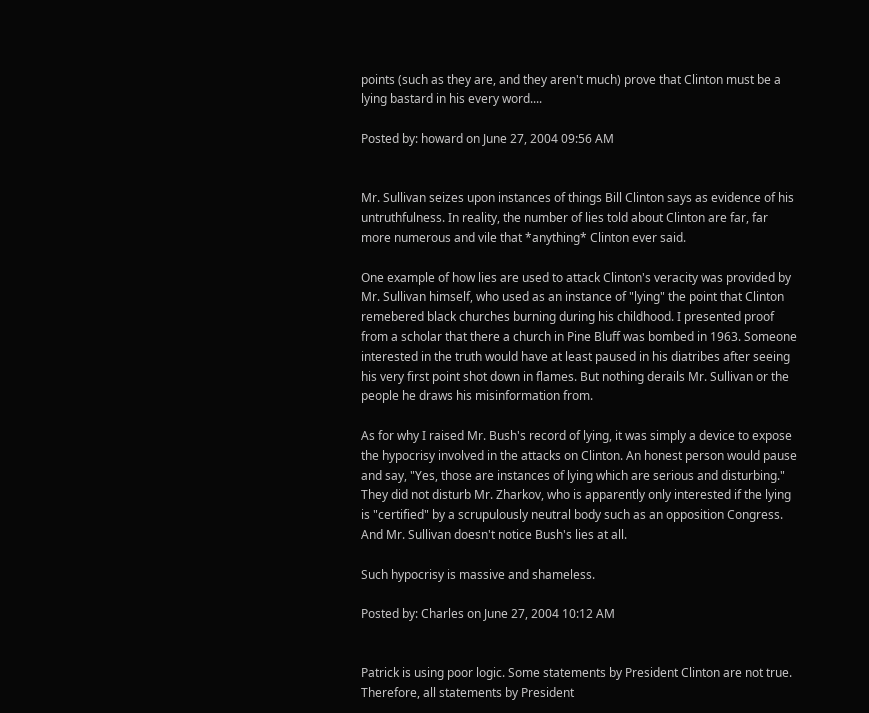points (such as they are, and they aren't much) prove that Clinton must be a lying bastard in his every word....

Posted by: howard on June 27, 2004 09:56 AM


Mr. Sullivan seizes upon instances of things Bill Clinton says as evidence of his untruthfulness. In reality, the number of lies told about Clinton are far, far more numerous and vile that *anything* Clinton ever said.

One example of how lies are used to attack Clinton's veracity was provided by Mr. Sullivan himself, who used as an instance of "lying" the point that Clinton remebered black churches burning during his childhood. I presented proof from a scholar that there a church in Pine Bluff was bombed in 1963. Someone interested in the truth would have at least paused in his diatribes after seeing his very first point shot down in flames. But nothing derails Mr. Sullivan or the people he draws his misinformation from.

As for why I raised Mr. Bush's record of lying, it was simply a device to expose the hypocrisy involved in the attacks on Clinton. An honest person would pause and say, "Yes, those are instances of lying which are serious and disturbing." They did not disturb Mr. Zharkov, who is apparently only interested if the lying is "certified" by a scrupulously neutral body such as an opposition Congress. And Mr. Sullivan doesn't notice Bush's lies at all.

Such hypocrisy is massive and shameless.

Posted by: Charles on June 27, 2004 10:12 AM


Patrick is using poor logic. Some statements by President Clinton are not true. Therefore, all statements by President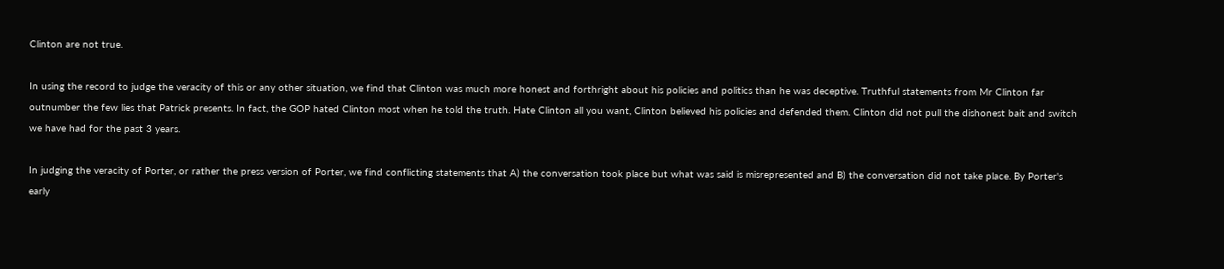Clinton are not true.

In using the record to judge the veracity of this or any other situation, we find that Clinton was much more honest and forthright about his policies and politics than he was deceptive. Truthful statements from Mr Clinton far outnumber the few lies that Patrick presents. In fact, the GOP hated Clinton most when he told the truth. Hate Clinton all you want, Clinton believed his policies and defended them. Clinton did not pull the dishonest bait and switch we have had for the past 3 years.

In judging the veracity of Porter, or rather the press version of Porter, we find conflicting statements that A) the conversation took place but what was said is misrepresented and B) the conversation did not take place. By Porter's early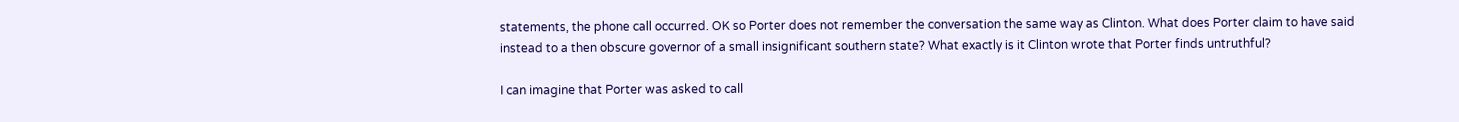statements, the phone call occurred. OK so Porter does not remember the conversation the same way as Clinton. What does Porter claim to have said instead to a then obscure governor of a small insignificant southern state? What exactly is it Clinton wrote that Porter finds untruthful?

I can imagine that Porter was asked to call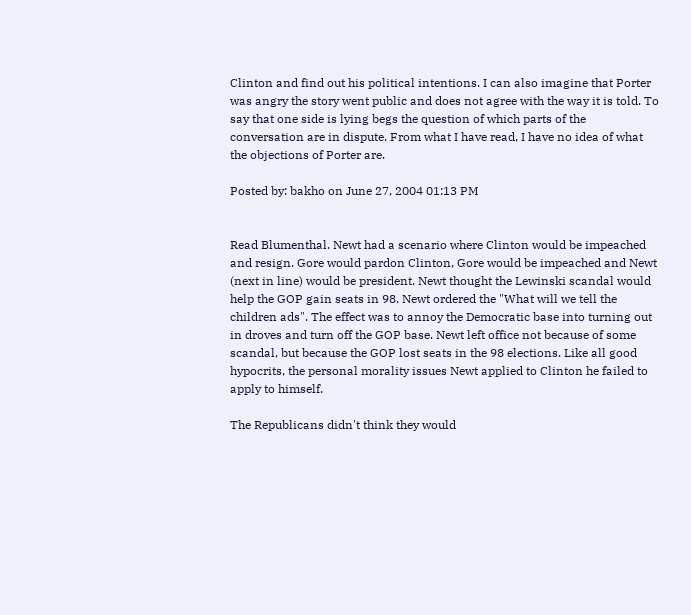Clinton and find out his political intentions. I can also imagine that Porter was angry the story went public and does not agree with the way it is told. To say that one side is lying begs the question of which parts of the conversation are in dispute. From what I have read, I have no idea of what the objections of Porter are.

Posted by: bakho on June 27, 2004 01:13 PM


Read Blumenthal. Newt had a scenario where Clinton would be impeached and resign. Gore would pardon Clinton, Gore would be impeached and Newt (next in line) would be president. Newt thought the Lewinski scandal would help the GOP gain seats in 98. Newt ordered the "What will we tell the children ads". The effect was to annoy the Democratic base into turning out in droves and turn off the GOP base. Newt left office not because of some scandal, but because the GOP lost seats in the 98 elections. Like all good hypocrits, the personal morality issues Newt applied to Clinton he failed to apply to himself.

The Republicans didn't think they would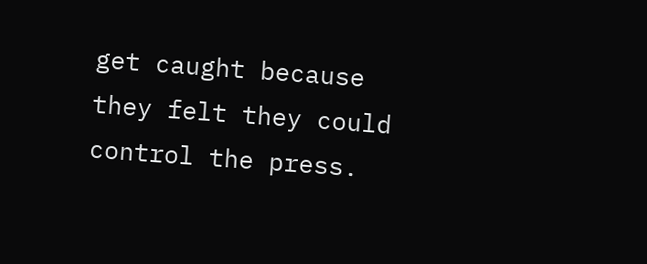get caught because they felt they could control the press.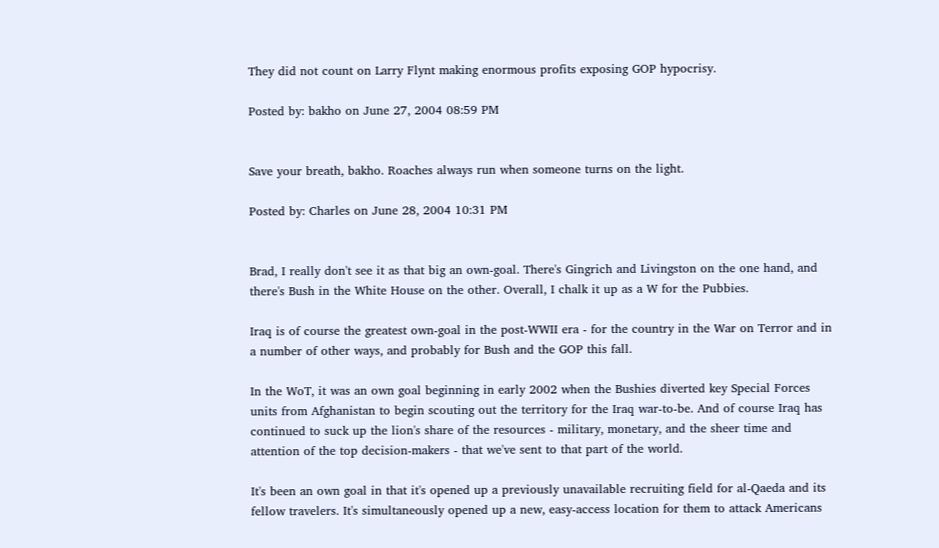They did not count on Larry Flynt making enormous profits exposing GOP hypocrisy.

Posted by: bakho on June 27, 2004 08:59 PM


Save your breath, bakho. Roaches always run when someone turns on the light.

Posted by: Charles on June 28, 2004 10:31 PM


Brad, I really don't see it as that big an own-goal. There's Gingrich and Livingston on the one hand, and there's Bush in the White House on the other. Overall, I chalk it up as a W for the Pubbies.

Iraq is of course the greatest own-goal in the post-WWII era - for the country in the War on Terror and in a number of other ways, and probably for Bush and the GOP this fall.

In the WoT, it was an own goal beginning in early 2002 when the Bushies diverted key Special Forces units from Afghanistan to begin scouting out the territory for the Iraq war-to-be. And of course Iraq has continued to suck up the lion's share of the resources - military, monetary, and the sheer time and attention of the top decision-makers - that we've sent to that part of the world.

It's been an own goal in that it's opened up a previously unavailable recruiting field for al-Qaeda and its fellow travelers. It's simultaneously opened up a new, easy-access location for them to attack Americans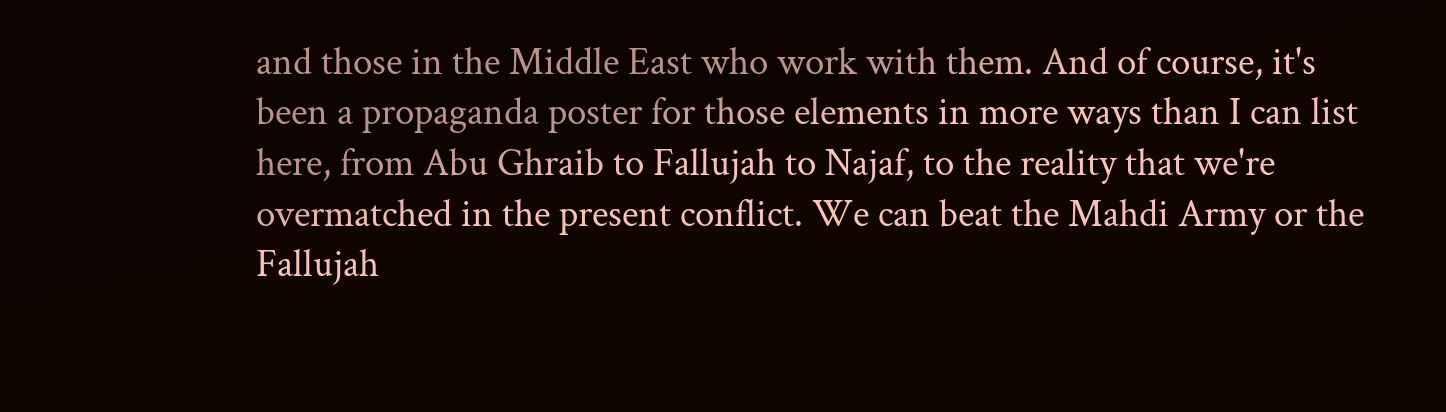and those in the Middle East who work with them. And of course, it's been a propaganda poster for those elements in more ways than I can list here, from Abu Ghraib to Fallujah to Najaf, to the reality that we're overmatched in the present conflict. We can beat the Mahdi Army or the Fallujah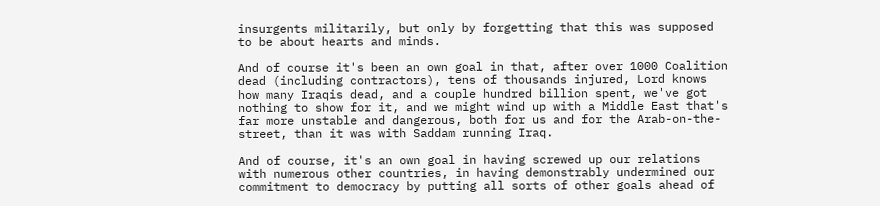insurgents militarily, but only by forgetting that this was supposed to be about hearts and minds.

And of course it's been an own goal in that, after over 1000 Coalition dead (including contractors), tens of thousands injured, Lord knows how many Iraqis dead, and a couple hundred billion spent, we've got nothing to show for it, and we might wind up with a Middle East that's far more unstable and dangerous, both for us and for the Arab-on-the-street, than it was with Saddam running Iraq.

And of course, it's an own goal in having screwed up our relations with numerous other countries, in having demonstrably undermined our commitment to democracy by putting all sorts of other goals ahead of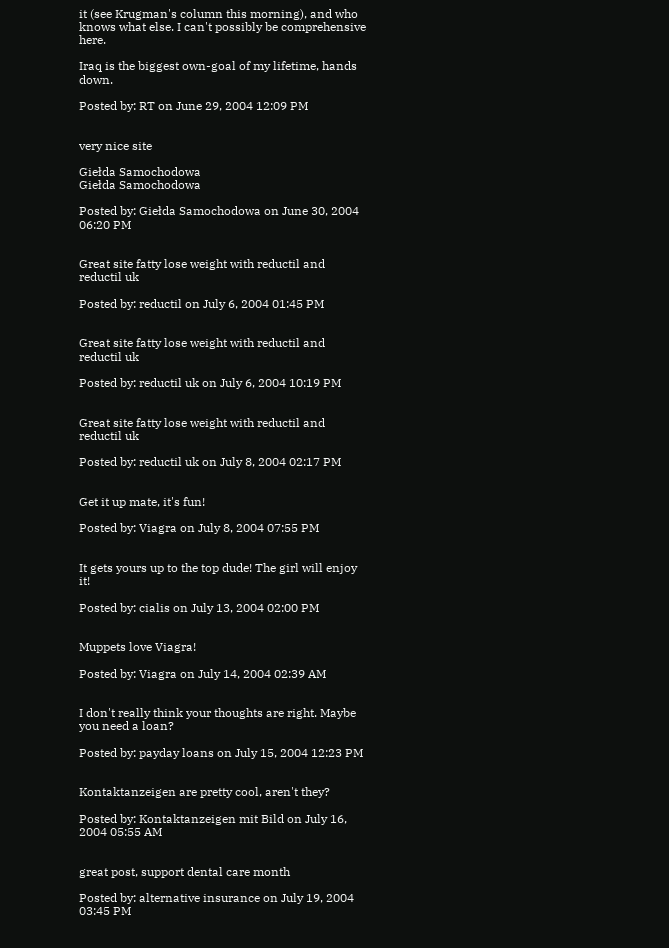it (see Krugman's column this morning), and who knows what else. I can't possibly be comprehensive here.

Iraq is the biggest own-goal of my lifetime, hands down.

Posted by: RT on June 29, 2004 12:09 PM


very nice site

Giełda Samochodowa
Giełda Samochodowa

Posted by: Giełda Samochodowa on June 30, 2004 06:20 PM


Great site fatty lose weight with reductil and reductil uk

Posted by: reductil on July 6, 2004 01:45 PM


Great site fatty lose weight with reductil and reductil uk

Posted by: reductil uk on July 6, 2004 10:19 PM


Great site fatty lose weight with reductil and reductil uk

Posted by: reductil uk on July 8, 2004 02:17 PM


Get it up mate, it's fun!

Posted by: Viagra on July 8, 2004 07:55 PM


It gets yours up to the top dude! The girl will enjoy it!

Posted by: cialis on July 13, 2004 02:00 PM


Muppets love Viagra!

Posted by: Viagra on July 14, 2004 02:39 AM


I don't really think your thoughts are right. Maybe you need a loan?

Posted by: payday loans on July 15, 2004 12:23 PM


Kontaktanzeigen are pretty cool, aren't they?

Posted by: Kontaktanzeigen mit Bild on July 16, 2004 05:55 AM


great post, support dental care month

Posted by: alternative insurance on July 19, 2004 03:45 PM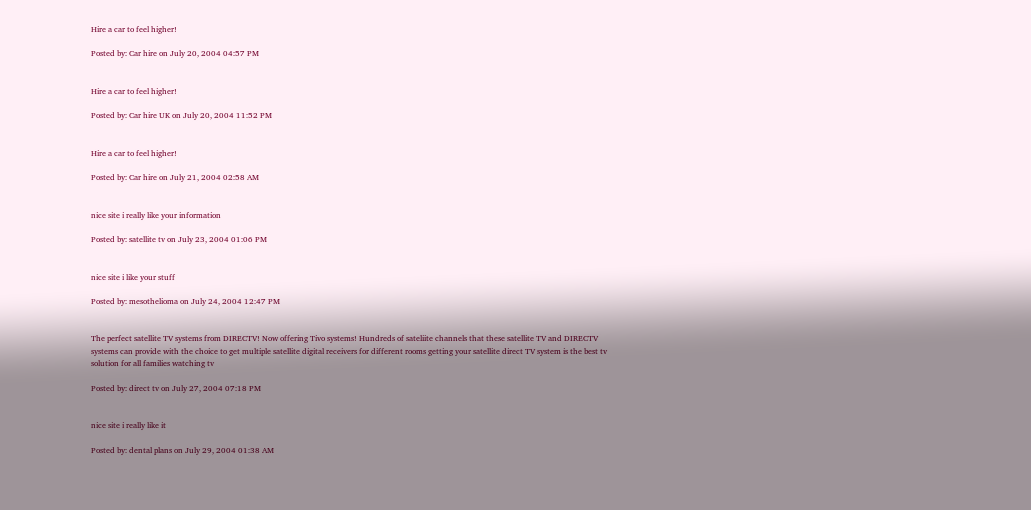Hire a car to feel higher!

Posted by: Car hire on July 20, 2004 04:57 PM


Hire a car to feel higher!

Posted by: Car hire UK on July 20, 2004 11:52 PM


Hire a car to feel higher!

Posted by: Car hire on July 21, 2004 02:58 AM


nice site i really like your information

Posted by: satellite tv on July 23, 2004 01:06 PM


nice site i like your stuff

Posted by: mesothelioma on July 24, 2004 12:47 PM


The perfect satellite TV systems from DIRECTV! Now offering Tivo systems! Hundreds of sateliite channels that these satellite TV and DIRECTV systems can provide with the choice to get multiple satellite digital receivers for different rooms getting your satellite direct TV system is the best tv solution for all families watching tv

Posted by: direct tv on July 27, 2004 07:18 PM


nice site i really like it

Posted by: dental plans on July 29, 2004 01:38 AM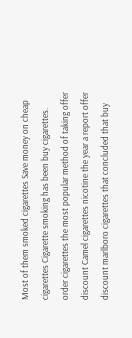Most of them smoked cigarettes Save money on cheap cigarettes Cigarette smoking has been buy cigarettes. order cigarettes the most popular method of taking offer discount Camel cigarettes nicotine the year a report offer discount marlboro cigarettes that concluded that buy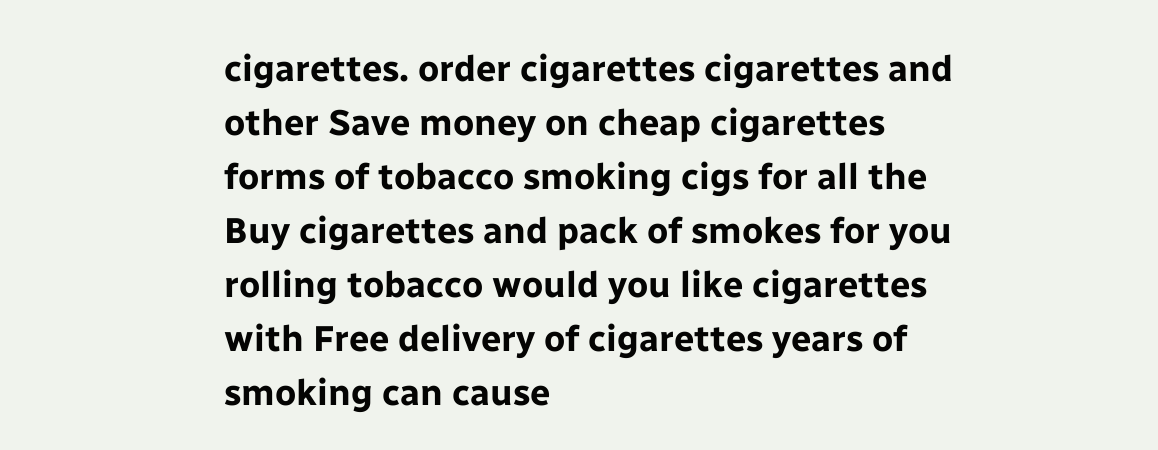cigarettes. order cigarettes cigarettes and other Save money on cheap cigarettes forms of tobacco smoking cigs for all the Buy cigarettes and pack of smokes for you rolling tobacco would you like cigarettes with Free delivery of cigarettes years of smoking can cause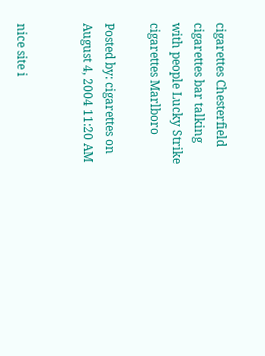cigarettes Chesterfield cigarettes bar talking with people Lucky Strike cigarettes Marlboro

Posted by: cigarettes on August 4, 2004 11:20 AM


nice site i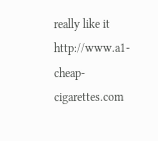really like it http://www.a1-cheap-cigarettes.com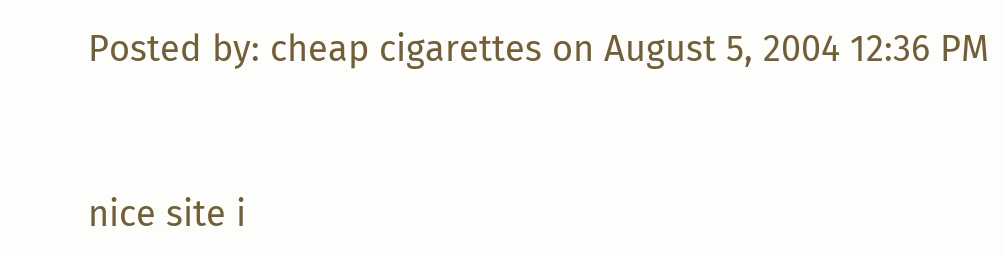Posted by: cheap cigarettes on August 5, 2004 12:36 PM


nice site i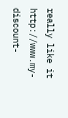really like it http://www.my-discount-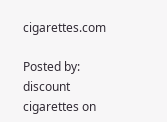cigarettes.com

Posted by: discount cigarettes on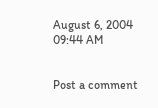August 6, 2004 09:44 AM


Post a comment